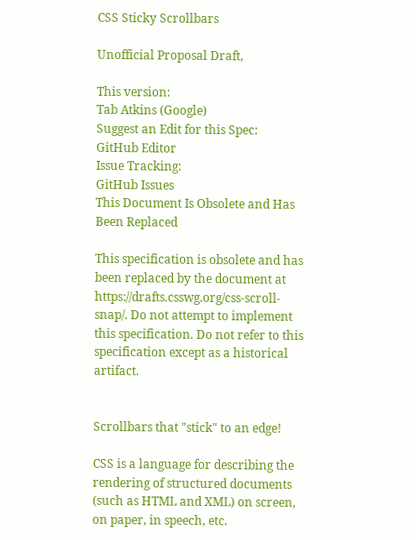CSS Sticky Scrollbars

Unofficial Proposal Draft,

This version:
Tab Atkins (Google)
Suggest an Edit for this Spec:
GitHub Editor
Issue Tracking:
GitHub Issues
This Document Is Obsolete and Has Been Replaced

This specification is obsolete and has been replaced by the document at https://drafts.csswg.org/css-scroll-snap/. Do not attempt to implement this specification. Do not refer to this specification except as a historical artifact.


Scrollbars that "stick" to an edge!

CSS is a language for describing the rendering of structured documents (such as HTML and XML) on screen, on paper, in speech, etc.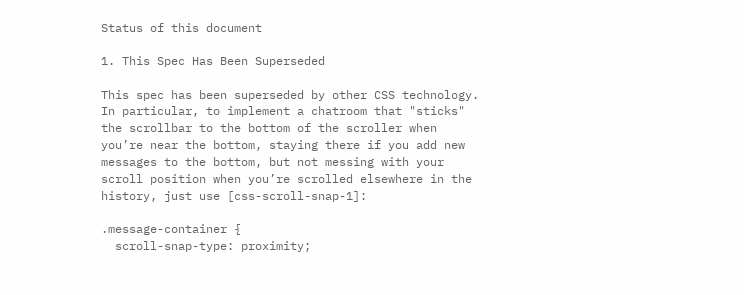Status of this document

1. This Spec Has Been Superseded

This spec has been superseded by other CSS technology. In particular, to implement a chatroom that "sticks" the scrollbar to the bottom of the scroller when you’re near the bottom, staying there if you add new messages to the bottom, but not messing with your scroll position when you’re scrolled elsewhere in the history, just use [css-scroll-snap-1]:

.message-container {
  scroll-snap-type: proximity;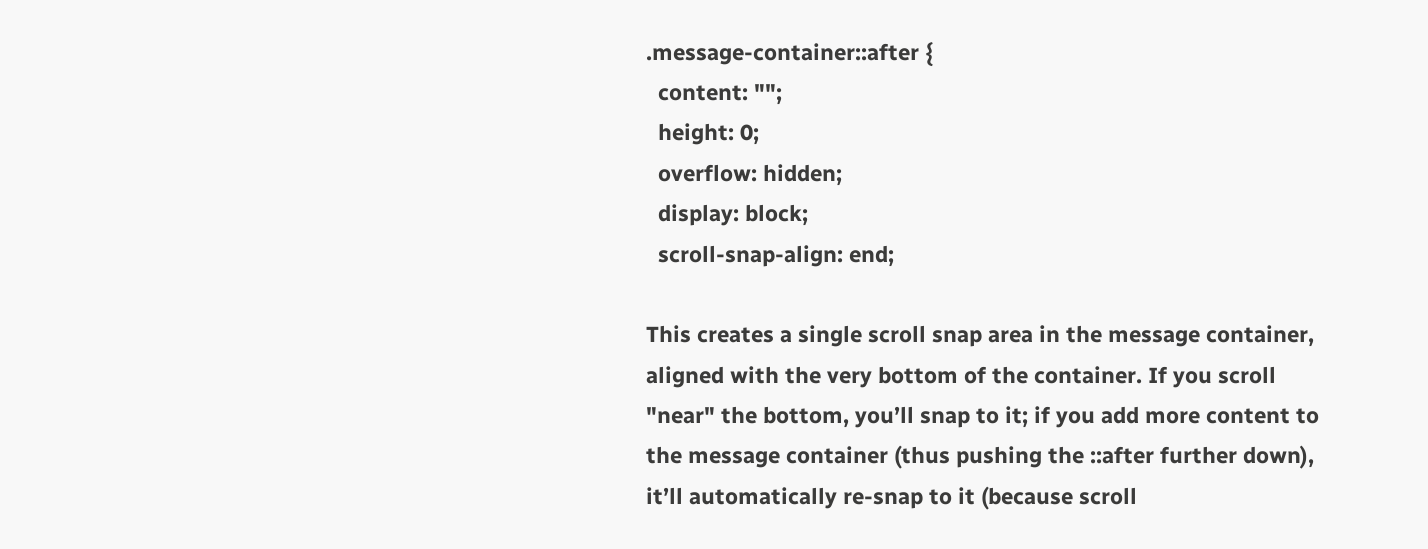.message-container::after {
  content: "";
  height: 0;
  overflow: hidden;
  display: block;
  scroll-snap-align: end;

This creates a single scroll snap area in the message container, aligned with the very bottom of the container. If you scroll "near" the bottom, you’ll snap to it; if you add more content to the message container (thus pushing the ::after further down), it’ll automatically re-snap to it (because scroll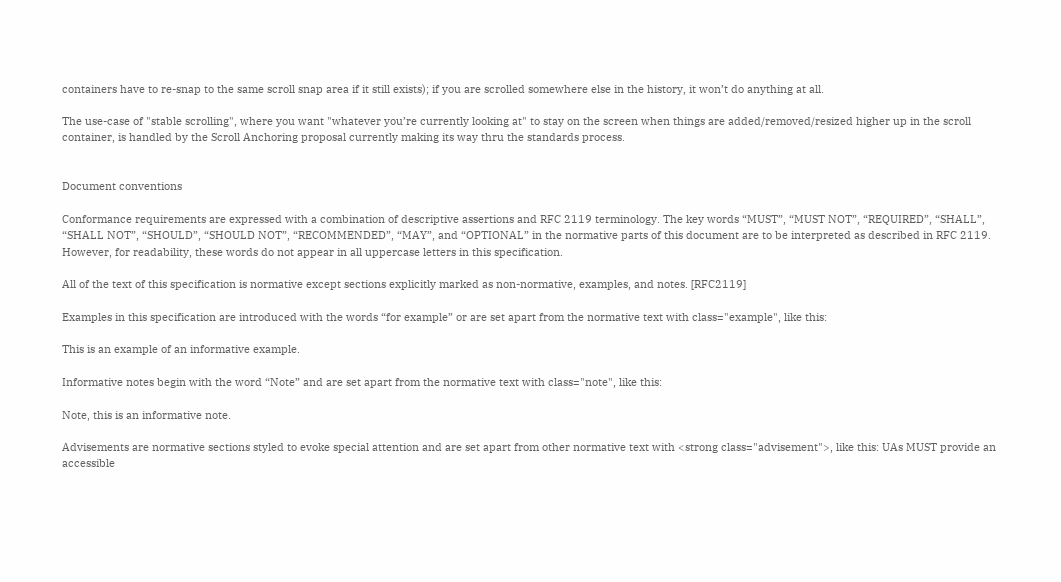containers have to re-snap to the same scroll snap area if it still exists); if you are scrolled somewhere else in the history, it won’t do anything at all.

The use-case of "stable scrolling", where you want "whatever you’re currently looking at" to stay on the screen when things are added/removed/resized higher up in the scroll container, is handled by the Scroll Anchoring proposal currently making its way thru the standards process.


Document conventions

Conformance requirements are expressed with a combination of descriptive assertions and RFC 2119 terminology. The key words “MUST”, “MUST NOT”, “REQUIRED”, “SHALL”, “SHALL NOT”, “SHOULD”, “SHOULD NOT”, “RECOMMENDED”, “MAY”, and “OPTIONAL” in the normative parts of this document are to be interpreted as described in RFC 2119. However, for readability, these words do not appear in all uppercase letters in this specification.

All of the text of this specification is normative except sections explicitly marked as non-normative, examples, and notes. [RFC2119]

Examples in this specification are introduced with the words “for example” or are set apart from the normative text with class="example", like this:

This is an example of an informative example.

Informative notes begin with the word “Note” and are set apart from the normative text with class="note", like this:

Note, this is an informative note.

Advisements are normative sections styled to evoke special attention and are set apart from other normative text with <strong class="advisement">, like this: UAs MUST provide an accessible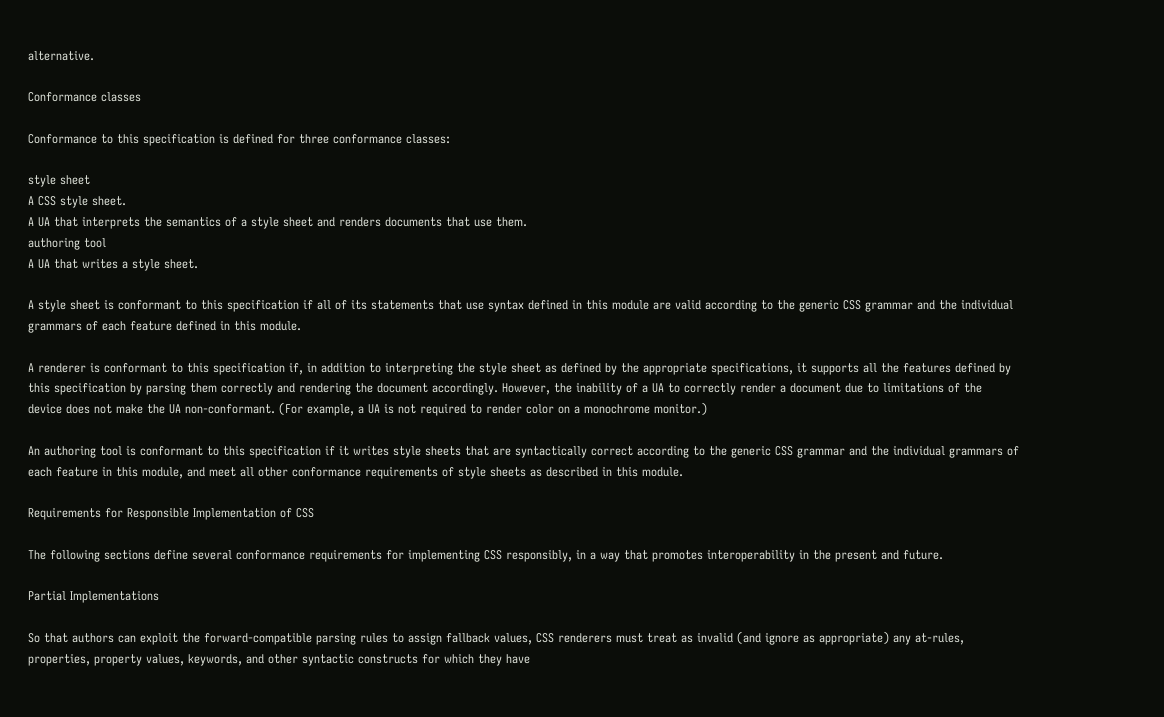alternative.

Conformance classes

Conformance to this specification is defined for three conformance classes:

style sheet
A CSS style sheet.
A UA that interprets the semantics of a style sheet and renders documents that use them.
authoring tool
A UA that writes a style sheet.

A style sheet is conformant to this specification if all of its statements that use syntax defined in this module are valid according to the generic CSS grammar and the individual grammars of each feature defined in this module.

A renderer is conformant to this specification if, in addition to interpreting the style sheet as defined by the appropriate specifications, it supports all the features defined by this specification by parsing them correctly and rendering the document accordingly. However, the inability of a UA to correctly render a document due to limitations of the device does not make the UA non-conformant. (For example, a UA is not required to render color on a monochrome monitor.)

An authoring tool is conformant to this specification if it writes style sheets that are syntactically correct according to the generic CSS grammar and the individual grammars of each feature in this module, and meet all other conformance requirements of style sheets as described in this module.

Requirements for Responsible Implementation of CSS

The following sections define several conformance requirements for implementing CSS responsibly, in a way that promotes interoperability in the present and future.

Partial Implementations

So that authors can exploit the forward-compatible parsing rules to assign fallback values, CSS renderers must treat as invalid (and ignore as appropriate) any at-rules, properties, property values, keywords, and other syntactic constructs for which they have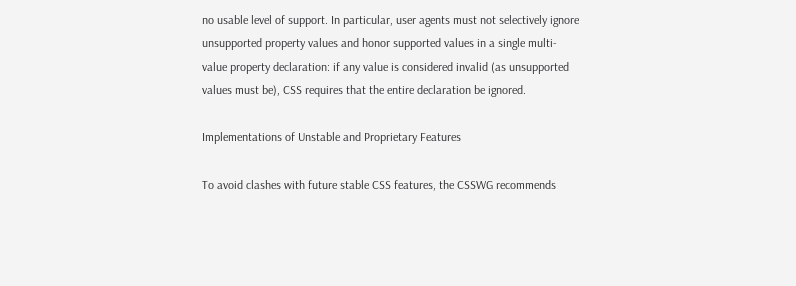no usable level of support. In particular, user agents must not selectively ignore unsupported property values and honor supported values in a single multi-value property declaration: if any value is considered invalid (as unsupported values must be), CSS requires that the entire declaration be ignored.

Implementations of Unstable and Proprietary Features

To avoid clashes with future stable CSS features, the CSSWG recommends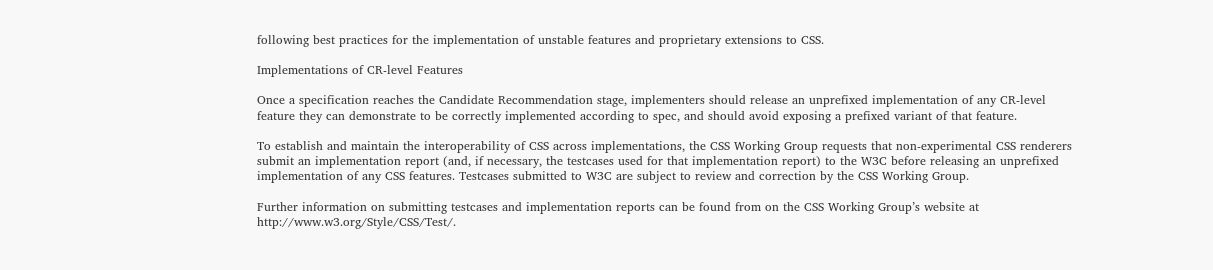following best practices for the implementation of unstable features and proprietary extensions to CSS.

Implementations of CR-level Features

Once a specification reaches the Candidate Recommendation stage, implementers should release an unprefixed implementation of any CR-level feature they can demonstrate to be correctly implemented according to spec, and should avoid exposing a prefixed variant of that feature.

To establish and maintain the interoperability of CSS across implementations, the CSS Working Group requests that non-experimental CSS renderers submit an implementation report (and, if necessary, the testcases used for that implementation report) to the W3C before releasing an unprefixed implementation of any CSS features. Testcases submitted to W3C are subject to review and correction by the CSS Working Group.

Further information on submitting testcases and implementation reports can be found from on the CSS Working Group’s website at http://www.w3.org/Style/CSS/Test/.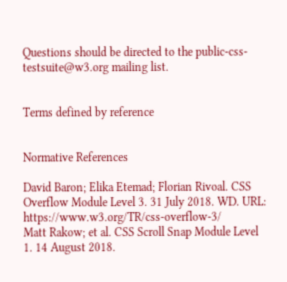Questions should be directed to the public-css-testsuite@w3.org mailing list.


Terms defined by reference


Normative References

David Baron; Elika Etemad; Florian Rivoal. CSS Overflow Module Level 3. 31 July 2018. WD. URL: https://www.w3.org/TR/css-overflow-3/
Matt Rakow; et al. CSS Scroll Snap Module Level 1. 14 August 2018.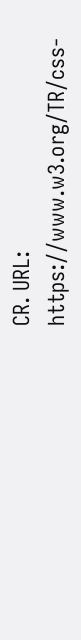CR. URL: https://www.w3.org/TR/css-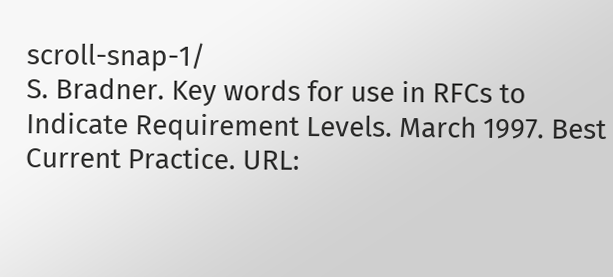scroll-snap-1/
S. Bradner. Key words for use in RFCs to Indicate Requirement Levels. March 1997. Best Current Practice. URL: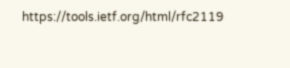https://tools.ietf.org/html/rfc2119